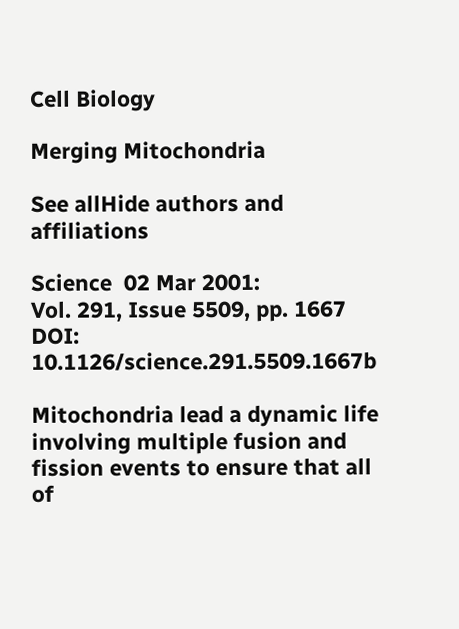Cell Biology

Merging Mitochondria

See allHide authors and affiliations

Science  02 Mar 2001:
Vol. 291, Issue 5509, pp. 1667
DOI: 10.1126/science.291.5509.1667b

Mitochondria lead a dynamic life involving multiple fusion and fission events to ensure that all of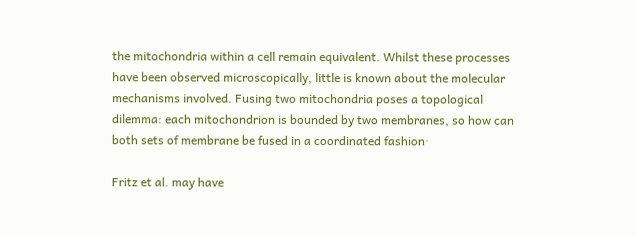the mitochondria within a cell remain equivalent. Whilst these processes have been observed microscopically, little is known about the molecular mechanisms involved. Fusing two mitochondria poses a topological dilemma: each mitochondrion is bounded by two membranes, so how can both sets of membrane be fused in a coordinated fashion·

Fritz et al. may have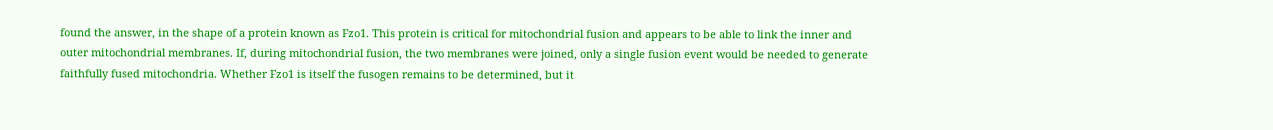found the answer, in the shape of a protein known as Fzo1. This protein is critical for mitochondrial fusion and appears to be able to link the inner and outer mitochondrial membranes. If, during mitochondrial fusion, the two membranes were joined, only a single fusion event would be needed to generate faithfully fused mitochondria. Whether Fzo1 is itself the fusogen remains to be determined, but it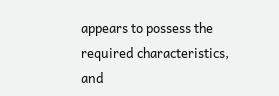appears to possess the required characteristics, and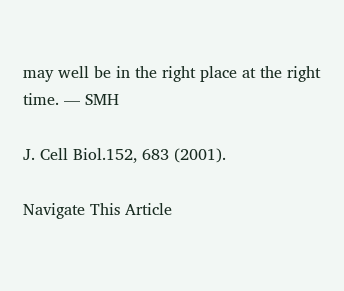may well be in the right place at the right time. — SMH

J. Cell Biol.152, 683 (2001).

Navigate This Article